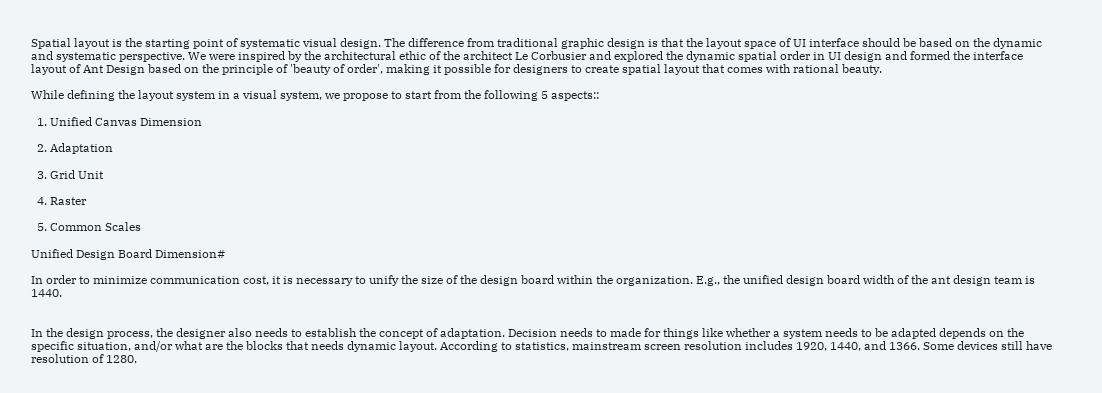Spatial layout is the starting point of systematic visual design. The difference from traditional graphic design is that the layout space of UI interface should be based on the dynamic and systematic perspective. We were inspired by the architectural ethic of the architect Le Corbusier and explored the dynamic spatial order in UI design and formed the interface layout of Ant Design based on the principle of 'beauty of order', making it possible for designers to create spatial layout that comes with rational beauty.

While defining the layout system in a visual system, we propose to start from the following 5 aspects::

  1. Unified Canvas Dimension

  2. Adaptation

  3. Grid Unit

  4. Raster

  5. Common Scales

Unified Design Board Dimension#

In order to minimize communication cost, it is necessary to unify the size of the design board within the organization. E.g., the unified design board width of the ant design team is 1440.


In the design process, the designer also needs to establish the concept of adaptation. Decision needs to made for things like whether a system needs to be adapted depends on the specific situation, and/or what are the blocks that needs dynamic layout. According to statistics, mainstream screen resolution includes 1920, 1440, and 1366. Some devices still have resolution of 1280.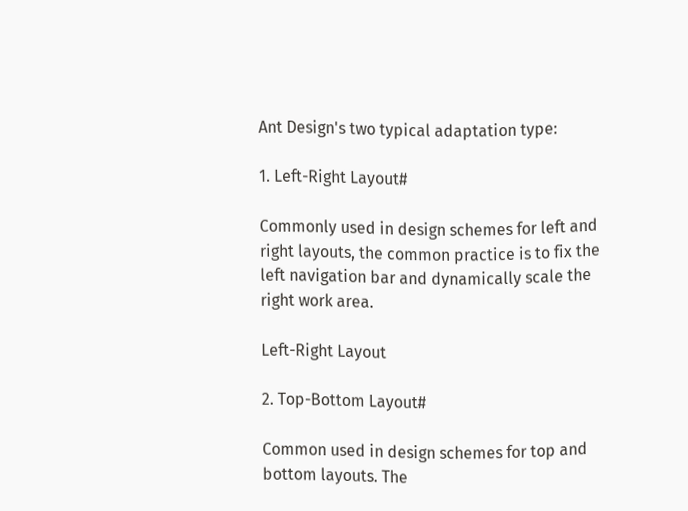Ant Design's two typical adaptation type:

1. Left-Right Layout#

Commonly used in design schemes for left and right layouts, the common practice is to fix the left navigation bar and dynamically scale the right work area.

Left-Right Layout

2. Top-Bottom Layout#

Common used in design schemes for top and bottom layouts. The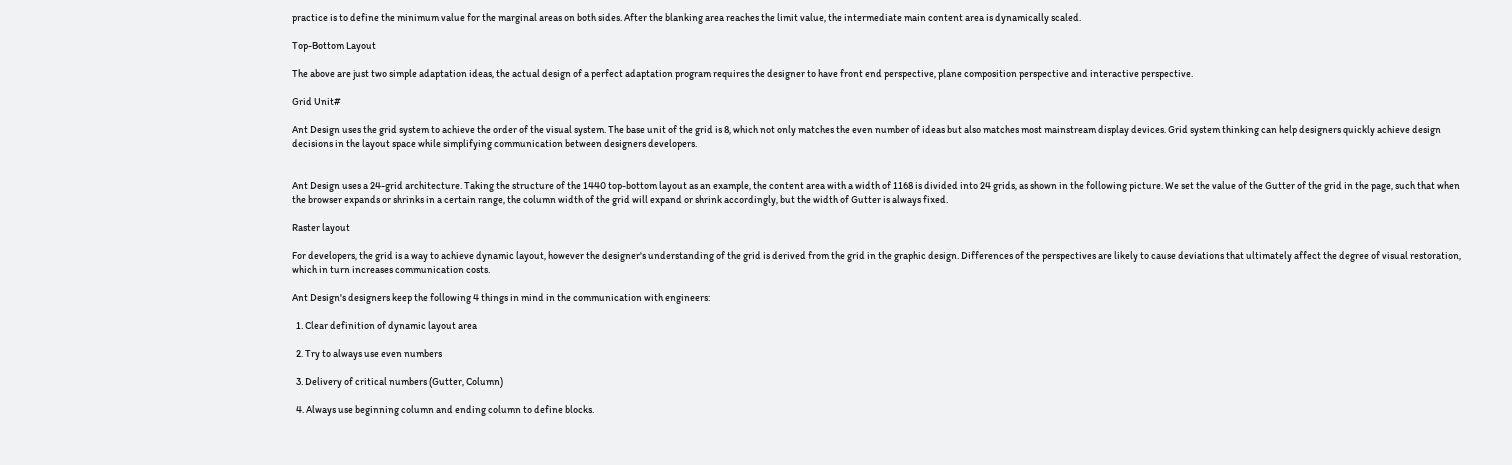practice is to define the minimum value for the marginal areas on both sides. After the blanking area reaches the limit value, the intermediate main content area is dynamically scaled.

Top-Bottom Layout

The above are just two simple adaptation ideas, the actual design of a perfect adaptation program requires the designer to have front end perspective, plane composition perspective and interactive perspective.

Grid Unit#

Ant Design uses the grid system to achieve the order of the visual system. The base unit of the grid is 8, which not only matches the even number of ideas but also matches most mainstream display devices. Grid system thinking can help designers quickly achieve design decisions in the layout space while simplifying communication between designers developers.


Ant Design uses a 24-grid architecture. Taking the structure of the 1440 top-bottom layout as an example, the content area with a width of 1168 is divided into 24 grids, as shown in the following picture. We set the value of the Gutter of the grid in the page, such that when the browser expands or shrinks in a certain range, the column width of the grid will expand or shrink accordingly, but the width of Gutter is always fixed.

Raster layout

For developers, the grid is a way to achieve dynamic layout, however the designer's understanding of the grid is derived from the grid in the graphic design. Differences of the perspectives are likely to cause deviations that ultimately affect the degree of visual restoration, which in turn increases communication costs.

Ant Design's designers keep the following 4 things in mind in the communication with engineers:

  1. Clear definition of dynamic layout area

  2. Try to always use even numbers

  3. Delivery of critical numbers (Gutter, Column)

  4. Always use beginning column and ending column to define blocks.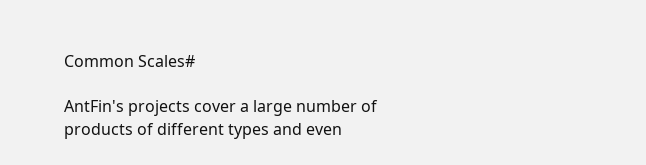Common Scales#

AntFin's projects cover a large number of products of different types and even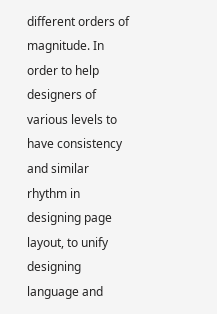different orders of magnitude. In order to help designers of various levels to have consistency and similar rhythm in designing page layout, to unify designing language and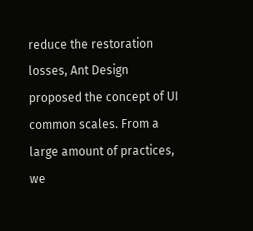reduce the restoration losses, Ant Design proposed the concept of UI common scales. From a large amount of practices, we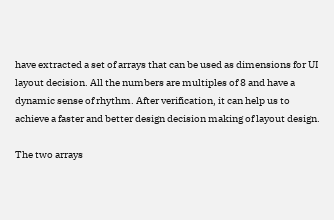have extracted a set of arrays that can be used as dimensions for UI layout decision. All the numbers are multiples of 8 and have a dynamic sense of rhythm. After verification, it can help us to achieve a faster and better design decision making of layout design.

The two arrays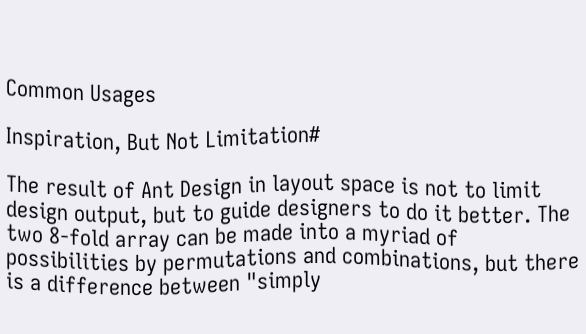Common Usages

Inspiration, But Not Limitation#

The result of Ant Design in layout space is not to limit design output, but to guide designers to do it better. The two 8-fold array can be made into a myriad of possibilities by permutations and combinations, but there is a difference between "simply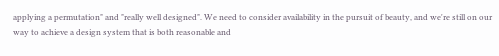applying a permutation" and "really well designed". We need to consider availability in the pursuit of beauty, and we're still on our way to achieve a design system that is both reasonable and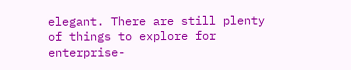elegant. There are still plenty of things to explore for enterprise-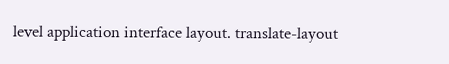level application interface layout. translate-layout